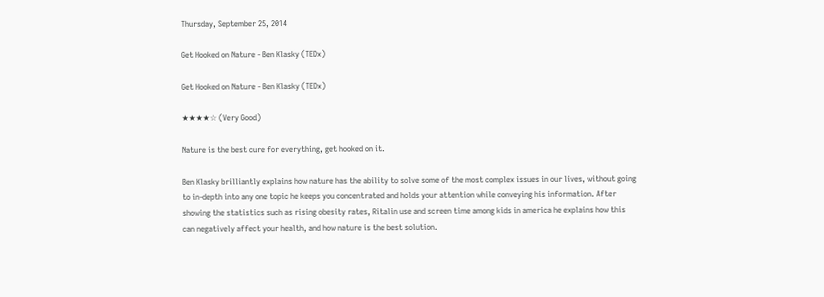Thursday, September 25, 2014

Get Hooked on Nature - Ben Klasky (TEDx)

Get Hooked on Nature - Ben Klasky (TEDx)

★★★★☆ (Very Good)

Nature is the best cure for everything, get hooked on it.

Ben Klasky brilliantly explains how nature has the ability to solve some of the most complex issues in our lives, without going to in-depth into any one topic he keeps you concentrated and holds your attention while conveying his information. After showing the statistics such as rising obesity rates, Ritalin use and screen time among kids in america he explains how this can negatively affect your health, and how nature is the best solution.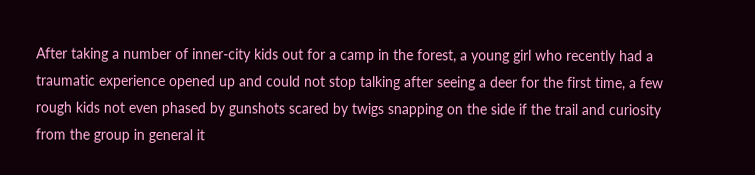After taking a number of inner-city kids out for a camp in the forest, a young girl who recently had a traumatic experience opened up and could not stop talking after seeing a deer for the first time, a few rough kids not even phased by gunshots scared by twigs snapping on the side if the trail and curiosity from the group in general it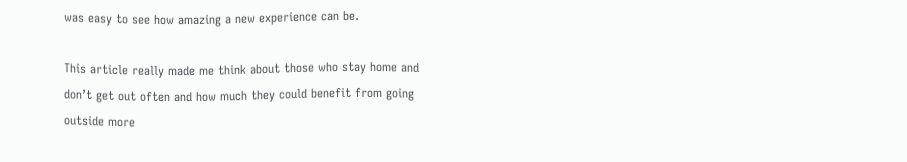was easy to see how amazing a new experience can be.

This article really made me think about those who stay home and don’t get out often and how much they could benefit from going outside more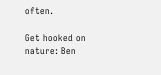often.

Get hooked on nature: Ben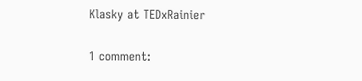Klasky at TEDxRainier

1 comment: